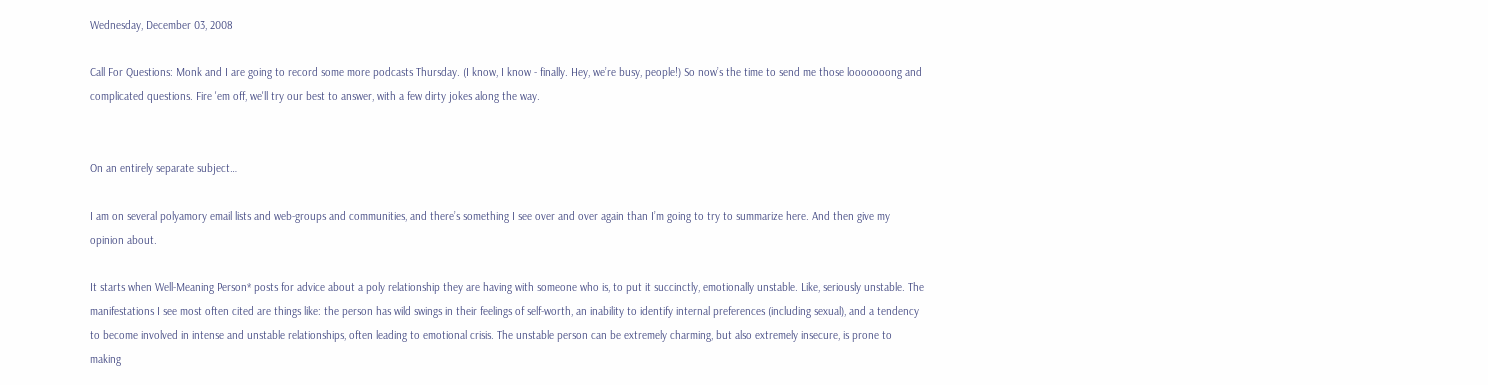Wednesday, December 03, 2008

Call For Questions: Monk and I are going to record some more podcasts Thursday. (I know, I know - finally. Hey, we’re busy, people!) So now’s the time to send me those looooooong and complicated questions. Fire 'em off, we'll try our best to answer, with a few dirty jokes along the way.


On an entirely separate subject…

I am on several polyamory email lists and web-groups and communities, and there’s something I see over and over again than I’m going to try to summarize here. And then give my opinion about.

It starts when Well-Meaning Person* posts for advice about a poly relationship they are having with someone who is, to put it succinctly, emotionally unstable. Like, seriously unstable. The manifestations I see most often cited are things like: the person has wild swings in their feelings of self-worth, an inability to identify internal preferences (including sexual), and a tendency to become involved in intense and unstable relationships, often leading to emotional crisis. The unstable person can be extremely charming, but also extremely insecure, is prone to making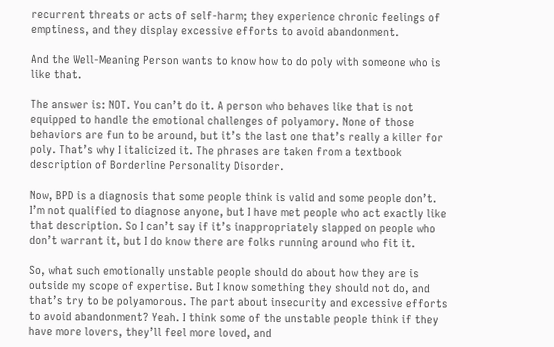recurrent threats or acts of self-harm; they experience chronic feelings of emptiness, and they display excessive efforts to avoid abandonment.

And the Well-Meaning Person wants to know how to do poly with someone who is like that.

The answer is: NOT. You can’t do it. A person who behaves like that is not equipped to handle the emotional challenges of polyamory. None of those behaviors are fun to be around, but it’s the last one that’s really a killer for poly. That’s why I italicized it. The phrases are taken from a textbook description of Borderline Personality Disorder.

Now, BPD is a diagnosis that some people think is valid and some people don’t. I’m not qualified to diagnose anyone, but I have met people who act exactly like that description. So I can’t say if it’s inappropriately slapped on people who don’t warrant it, but I do know there are folks running around who fit it.

So, what such emotionally unstable people should do about how they are is outside my scope of expertise. But I know something they should not do, and that’s try to be polyamorous. The part about insecurity and excessive efforts to avoid abandonment? Yeah. I think some of the unstable people think if they have more lovers, they’ll feel more loved, and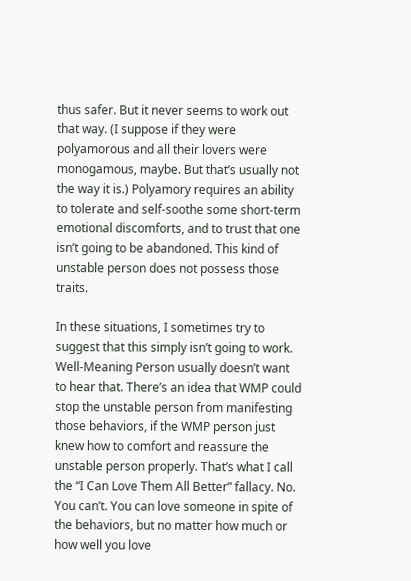thus safer. But it never seems to work out that way. (I suppose if they were polyamorous and all their lovers were monogamous, maybe. But that’s usually not the way it is.) Polyamory requires an ability to tolerate and self-soothe some short-term emotional discomforts, and to trust that one isn’t going to be abandoned. This kind of unstable person does not possess those traits.

In these situations, I sometimes try to suggest that this simply isn’t going to work. Well-Meaning Person usually doesn’t want to hear that. There’s an idea that WMP could stop the unstable person from manifesting those behaviors, if the WMP person just knew how to comfort and reassure the unstable person properly. That’s what I call the “I Can Love Them All Better” fallacy. No. You can’t. You can love someone in spite of the behaviors, but no matter how much or how well you love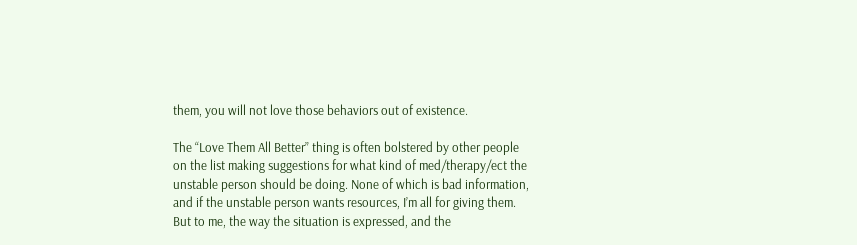them, you will not love those behaviors out of existence.

The “Love Them All Better” thing is often bolstered by other people on the list making suggestions for what kind of med/therapy/ect the unstable person should be doing. None of which is bad information, and if the unstable person wants resources, I’m all for giving them. But to me, the way the situation is expressed, and the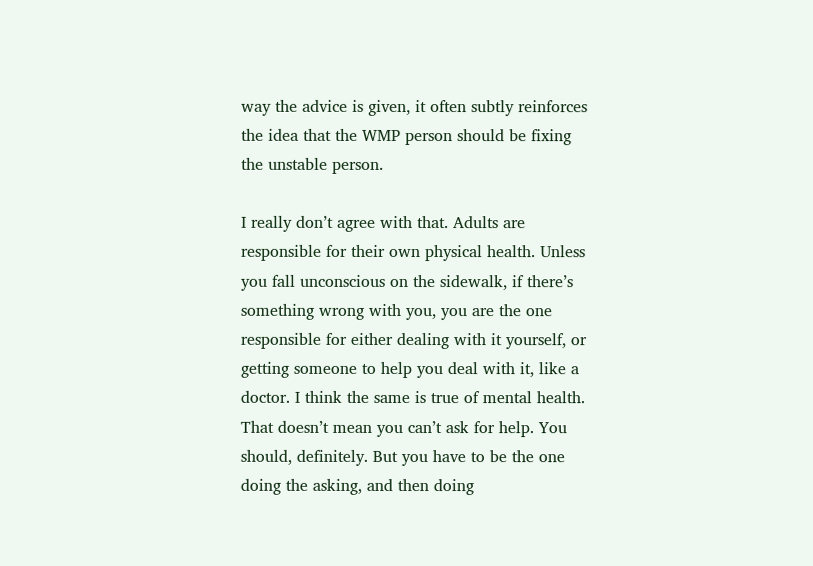way the advice is given, it often subtly reinforces the idea that the WMP person should be fixing the unstable person.

I really don’t agree with that. Adults are responsible for their own physical health. Unless you fall unconscious on the sidewalk, if there’s something wrong with you, you are the one responsible for either dealing with it yourself, or getting someone to help you deal with it, like a doctor. I think the same is true of mental health. That doesn’t mean you can’t ask for help. You should, definitely. But you have to be the one doing the asking, and then doing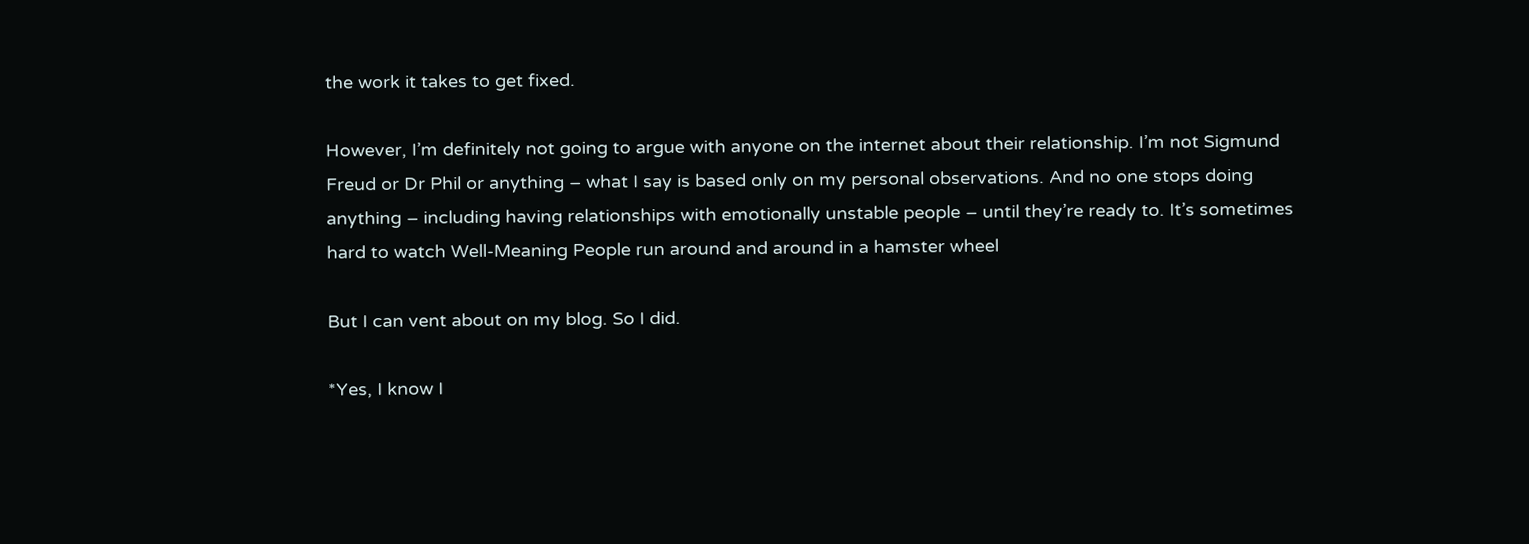the work it takes to get fixed.

However, I’m definitely not going to argue with anyone on the internet about their relationship. I’m not Sigmund Freud or Dr Phil or anything – what I say is based only on my personal observations. And no one stops doing anything – including having relationships with emotionally unstable people – until they’re ready to. It’s sometimes hard to watch Well-Meaning People run around and around in a hamster wheel

But I can vent about on my blog. So I did.

*Yes, I know I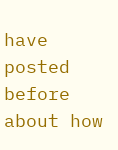have posted before about how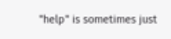"help" is sometimes just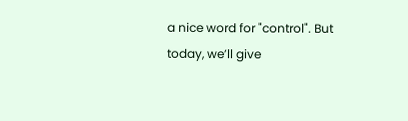a nice word for "control". But today, we’ll give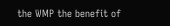the WMP the benefit of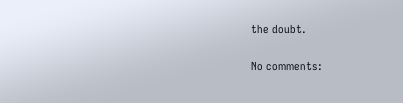the doubt.

No comments: